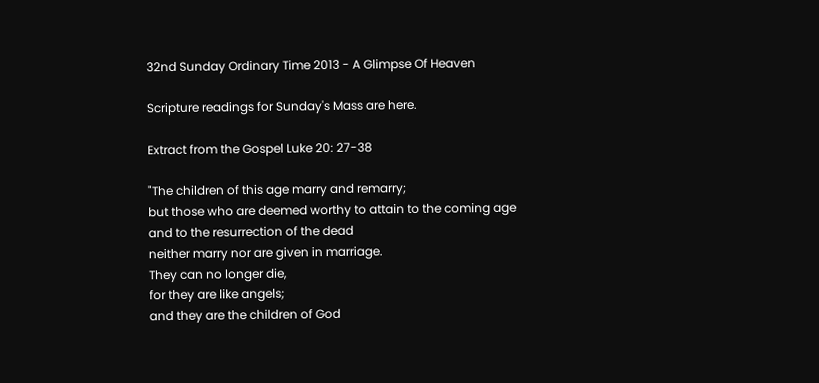32nd Sunday Ordinary Time 2013 - A Glimpse Of Heaven

Scripture readings for Sunday's Mass are here.

Extract from the Gospel Luke 20: 27-38

"The children of this age marry and remarry;
but those who are deemed worthy to attain to the coming age
and to the resurrection of the dead
neither marry nor are given in marriage.
They can no longer die,
for they are like angels;
and they are the children of God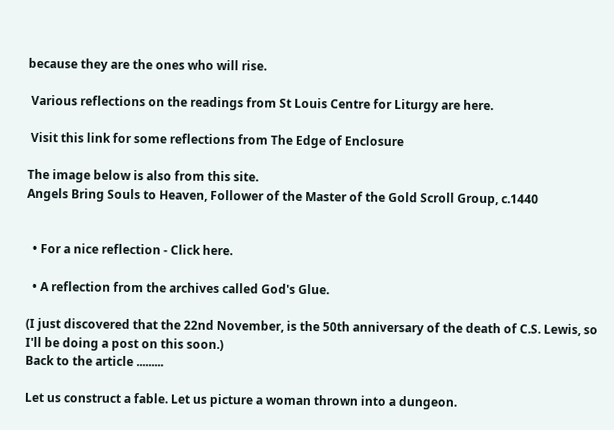because they are the ones who will rise.

 Various reflections on the readings from St Louis Centre for Liturgy are here.

 Visit this link for some reflections from The Edge of Enclosure

The image below is also from this site.
Angels Bring Souls to Heaven, Follower of the Master of the Gold Scroll Group, c.1440


  • For a nice reflection - Click here.

  • A reflection from the archives called God's Glue.

(I just discovered that the 22nd November, is the 50th anniversary of the death of C.S. Lewis, so I'll be doing a post on this soon.)
Back to the article .........

Let us construct a fable. Let us picture a woman thrown into a dungeon.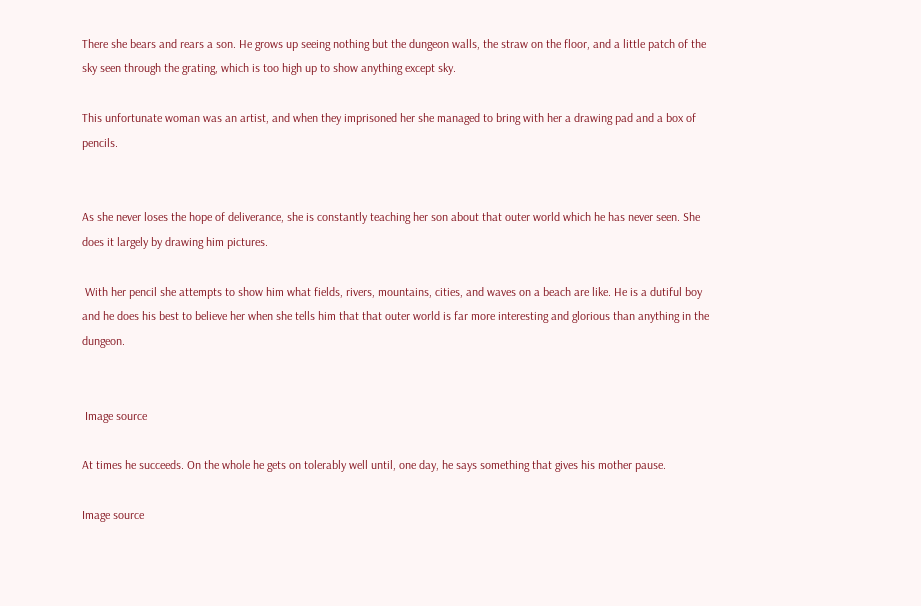There she bears and rears a son. He grows up seeing nothing but the dungeon walls, the straw on the floor, and a little patch of the sky seen through the grating, which is too high up to show anything except sky.

This unfortunate woman was an artist, and when they imprisoned her she managed to bring with her a drawing pad and a box of pencils.


As she never loses the hope of deliverance, she is constantly teaching her son about that outer world which he has never seen. She does it largely by drawing him pictures.

 With her pencil she attempts to show him what fields, rivers, mountains, cities, and waves on a beach are like. He is a dutiful boy and he does his best to believe her when she tells him that that outer world is far more interesting and glorious than anything in the dungeon.


 Image source

At times he succeeds. On the whole he gets on tolerably well until, one day, he says something that gives his mother pause.

Image source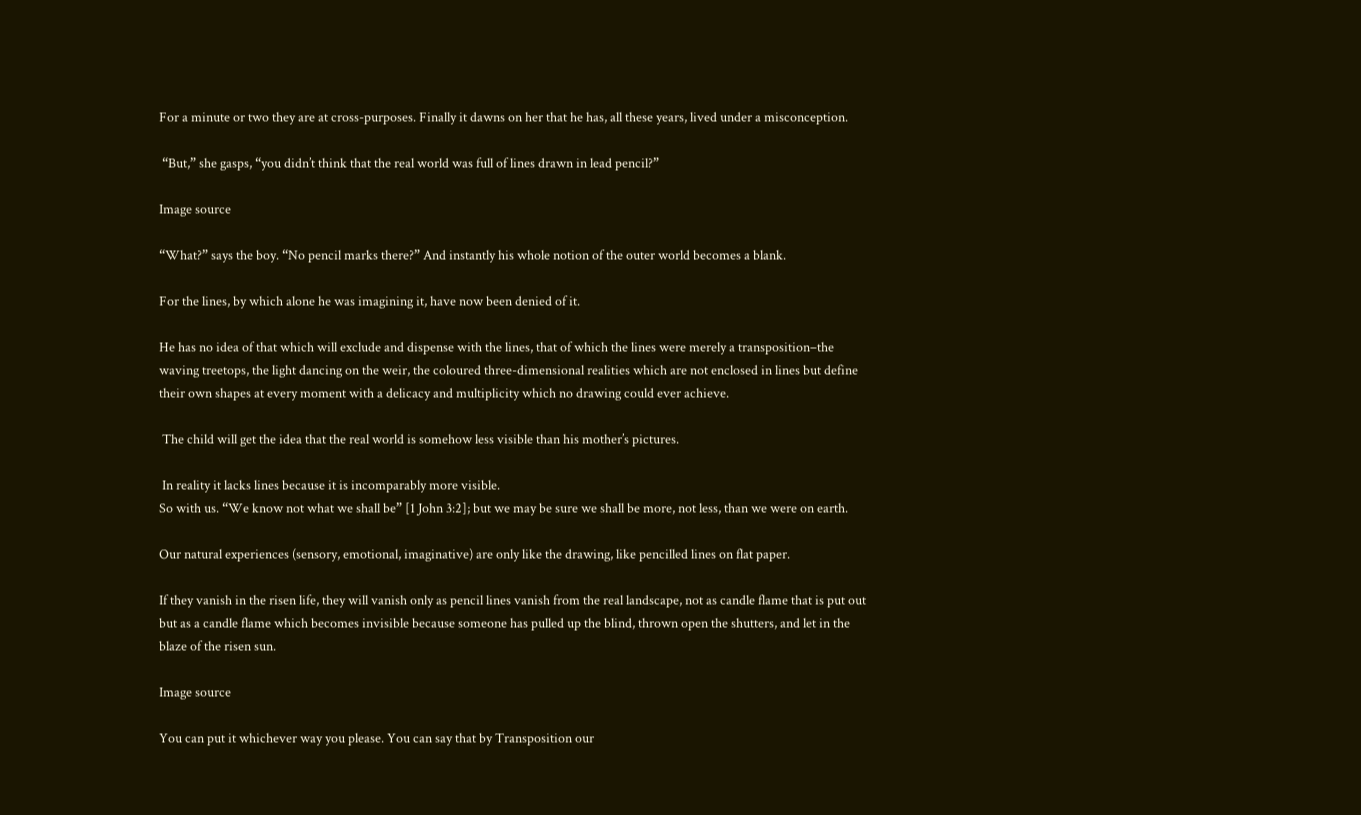For a minute or two they are at cross-purposes. Finally it dawns on her that he has, all these years, lived under a misconception.

 “But,” she gasps, “you didn’t think that the real world was full of lines drawn in lead pencil?”

Image source

“What?” says the boy. “No pencil marks there?” And instantly his whole notion of the outer world becomes a blank.

For the lines, by which alone he was imagining it, have now been denied of it.

He has no idea of that which will exclude and dispense with the lines, that of which the lines were merely a transposition–the waving treetops, the light dancing on the weir, the coloured three-dimensional realities which are not enclosed in lines but define their own shapes at every moment with a delicacy and multiplicity which no drawing could ever achieve.

 The child will get the idea that the real world is somehow less visible than his mother’s pictures.

 In reality it lacks lines because it is incomparably more visible.
So with us. “We know not what we shall be” [1 John 3:2]; but we may be sure we shall be more, not less, than we were on earth.

Our natural experiences (sensory, emotional, imaginative) are only like the drawing, like pencilled lines on flat paper.

If they vanish in the risen life, they will vanish only as pencil lines vanish from the real landscape, not as candle flame that is put out but as a candle flame which becomes invisible because someone has pulled up the blind, thrown open the shutters, and let in the blaze of the risen sun.

Image source

You can put it whichever way you please. You can say that by Transposition our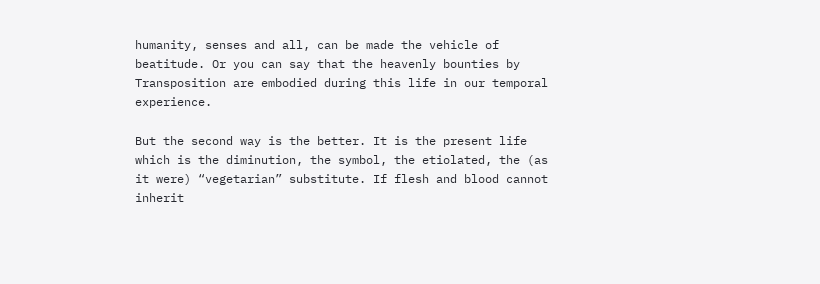humanity, senses and all, can be made the vehicle of beatitude. Or you can say that the heavenly bounties by Transposition are embodied during this life in our temporal experience.

But the second way is the better. It is the present life which is the diminution, the symbol, the etiolated, the (as it were) “vegetarian” substitute. If flesh and blood cannot inherit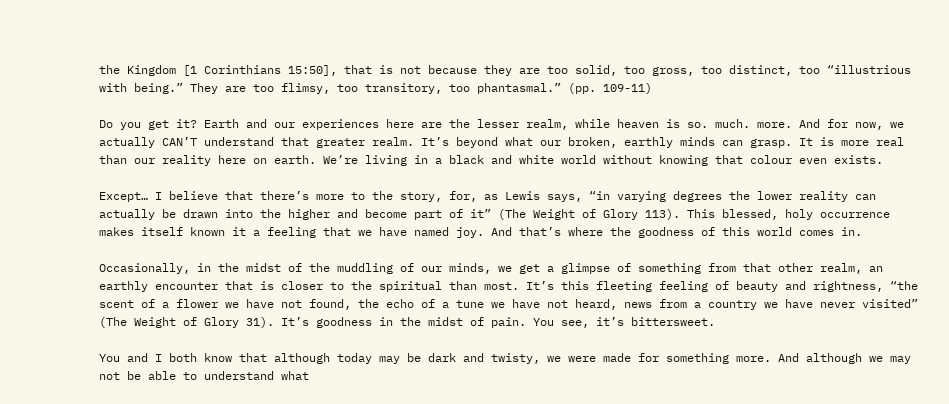the Kingdom [1 Corinthians 15:50], that is not because they are too solid, too gross, too distinct, too “illustrious with being.” They are too flimsy, too transitory, too phantasmal.” (pp. 109-11)

Do you get it? Earth and our experiences here are the lesser realm, while heaven is so. much. more. And for now, we actually CAN’T understand that greater realm. It’s beyond what our broken, earthly minds can grasp. It is more real than our reality here on earth. We’re living in a black and white world without knowing that colour even exists.

Except… I believe that there’s more to the story, for, as Lewis says, “in varying degrees the lower reality can actually be drawn into the higher and become part of it” (The Weight of Glory 113). This blessed, holy occurrence makes itself known it a feeling that we have named joy. And that’s where the goodness of this world comes in.

Occasionally, in the midst of the muddling of our minds, we get a glimpse of something from that other realm, an earthly encounter that is closer to the spiritual than most. It’s this fleeting feeling of beauty and rightness, “the scent of a flower we have not found, the echo of a tune we have not heard, news from a country we have never visited” (The Weight of Glory 31). It’s goodness in the midst of pain. You see, it’s bittersweet.

You and I both know that although today may be dark and twisty, we were made for something more. And although we may not be able to understand what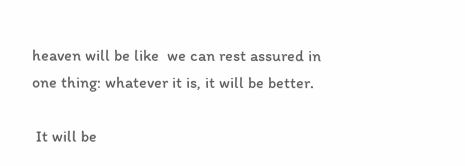heaven will be like  we can rest assured in one thing: whatever it is, it will be better.

 It will be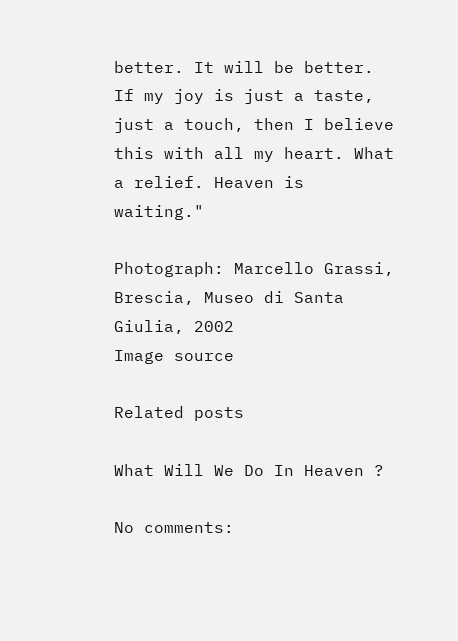better. It will be better. If my joy is just a taste, just a touch, then I believe this with all my heart. What a relief. Heaven is waiting."

Photograph: Marcello Grassi, Brescia, Museo di Santa Giulia, 2002
Image source

Related posts

What Will We Do In Heaven ?

No comments: